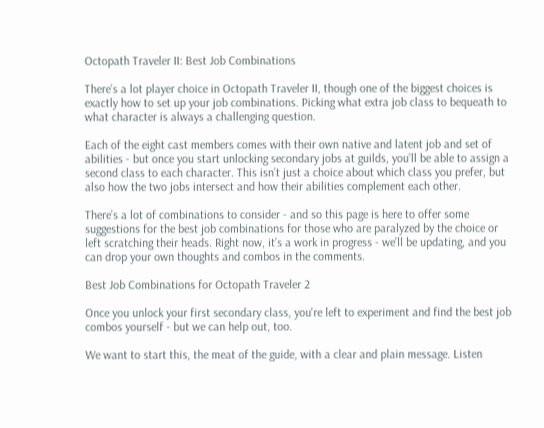Octopath Traveler II: Best Job Combinations

There’s a lot player choice in Octopath Traveler II, though one of the biggest choices is exactly how to set up your job combinations. Picking what extra job class to bequeath to what character is always a challenging question.

Each of the eight cast members comes with their own native and latent job and set of abilities - but once you start unlocking secondary jobs at guilds, you’ll be able to assign a second class to each character. This isn’t just a choice about which class you prefer, but also how the two jobs intersect and how their abilities complement each other.

There’s a lot of combinations to consider - and so this page is here to offer some suggestions for the best job combinations for those who are paralyzed by the choice or left scratching their heads. Right now, it’s a work in progress - we’ll be updating, and you can drop your own thoughts and combos in the comments.

Best Job Combinations for Octopath Traveler 2

Once you unlock your first secondary class, you're left to experiment and find the best job combos yourself - but we can help out, too.

We want to start this, the meat of the guide, with a clear and plain message. Listen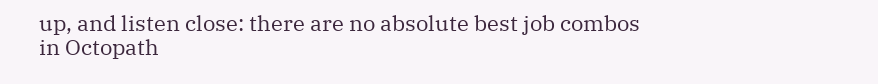up, and listen close: there are no absolute best job combos in Octopath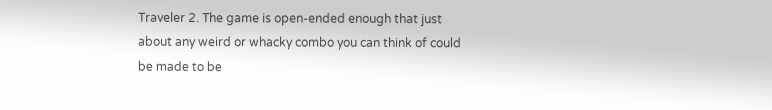Traveler 2. The game is open-ended enough that just about any weird or whacky combo you can think of could be made to be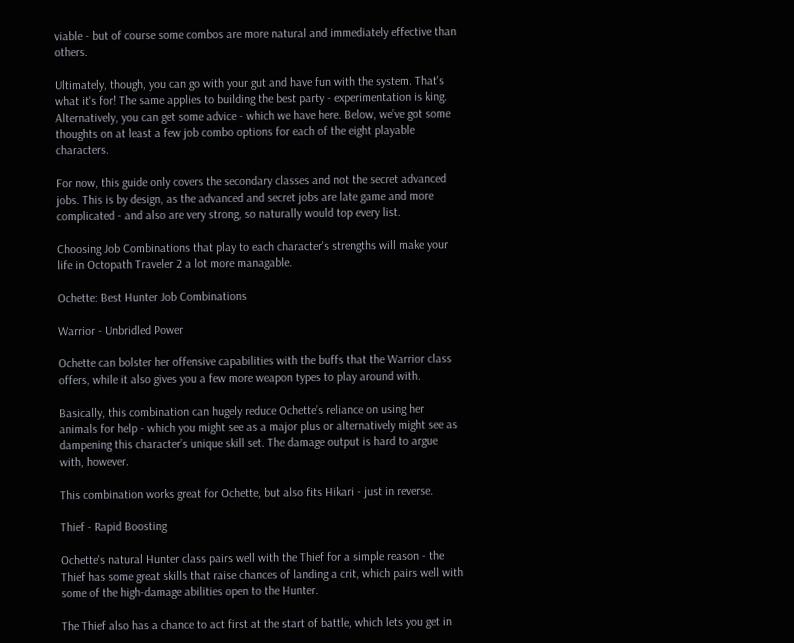viable - but of course some combos are more natural and immediately effective than others.

Ultimately, though, you can go with your gut and have fun with the system. That's what it's for! The same applies to building the best party - experimentation is king. Alternatively, you can get some advice - which we have here. Below, we’ve got some thoughts on at least a few job combo options for each of the eight playable characters.

For now, this guide only covers the secondary classes and not the secret advanced jobs. This is by design, as the advanced and secret jobs are late game and more complicated - and also are very strong, so naturally would top every list.

Choosing Job Combinations that play to each character's strengths will make your life in Octopath Traveler 2 a lot more managable.

Ochette: Best Hunter Job Combinations

Warrior - Unbridled Power

Ochette can bolster her offensive capabilities with the buffs that the Warrior class offers, while it also gives you a few more weapon types to play around with.

Basically, this combination can hugely reduce Ochette’s reliance on using her animals for help - which you might see as a major plus or alternatively might see as dampening this character’s unique skill set. The damage output is hard to argue with, however.

This combination works great for Ochette, but also fits Hikari - just in reverse.

Thief - Rapid Boosting

Ochette's natural Hunter class pairs well with the Thief for a simple reason - the Thief has some great skills that raise chances of landing a crit, which pairs well with some of the high-damage abilities open to the Hunter.

The Thief also has a chance to act first at the start of battle, which lets you get in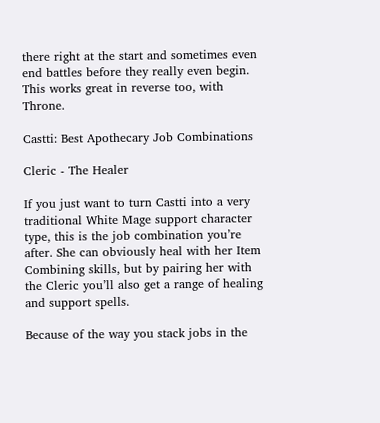there right at the start and sometimes even end battles before they really even begin. This works great in reverse too, with Throne.

Castti: Best Apothecary Job Combinations

Cleric - The Healer

If you just want to turn Castti into a very traditional White Mage support character type, this is the job combination you’re after. She can obviously heal with her Item Combining skills, but by pairing her with the Cleric you’ll also get a range of healing and support spells.

Because of the way you stack jobs in the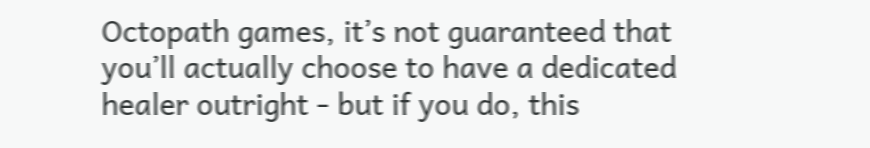Octopath games, it’s not guaranteed that you’ll actually choose to have a dedicated healer outright - but if you do, this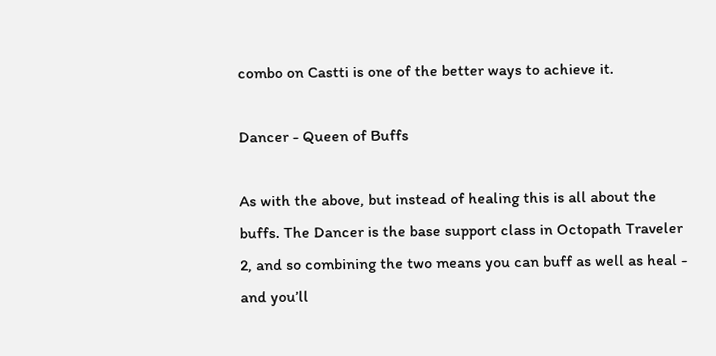combo on Castti is one of the better ways to achieve it.

Dancer - Queen of Buffs

As with the above, but instead of healing this is all about the buffs. The Dancer is the base support class in Octopath Traveler 2, and so combining the two means you can buff as well as heal - and you’ll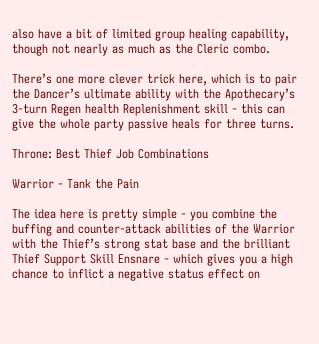also have a bit of limited group healing capability, though not nearly as much as the Cleric combo.

There’s one more clever trick here, which is to pair the Dancer’s ultimate ability with the Apothecary’s 3-turn Regen health Replenishment skill - this can give the whole party passive heals for three turns.

Throne: Best Thief Job Combinations

Warrior - Tank the Pain

The idea here is pretty simple - you combine the buffing and counter-attack abilities of the Warrior with the Thief’s strong stat base and the brilliant Thief Support Skill Ensnare - which gives you a high chance to inflict a negative status effect on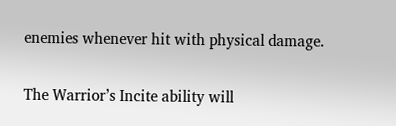enemies whenever hit with physical damage.

The Warrior’s Incite ability will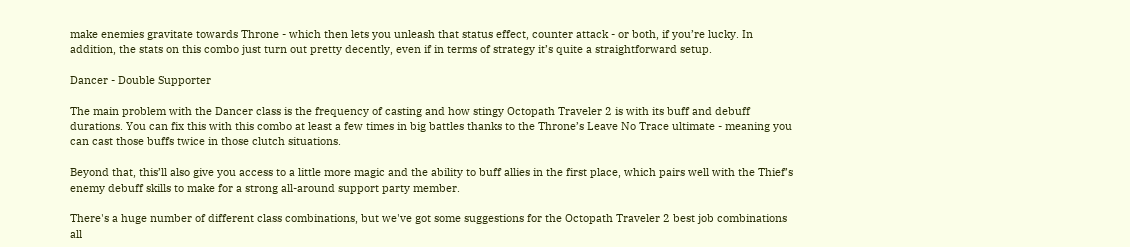make enemies gravitate towards Throne - which then lets you unleash that status effect, counter attack - or both, if you’re lucky. In addition, the stats on this combo just turn out pretty decently, even if in terms of strategy it’s quite a straightforward setup.

Dancer - Double Supporter

The main problem with the Dancer class is the frequency of casting and how stingy Octopath Traveler 2 is with its buff and debuff durations. You can fix this with this combo at least a few times in big battles thanks to the Throne’s Leave No Trace ultimate - meaning you can cast those buffs twice in those clutch situations.

Beyond that, this’ll also give you access to a little more magic and the ability to buff allies in the first place, which pairs well with the Thief’s enemy debuff skills to make for a strong all-around support party member.

There's a huge number of different class combinations, but we've got some suggestions for the Octopath Traveler 2 best job combinations all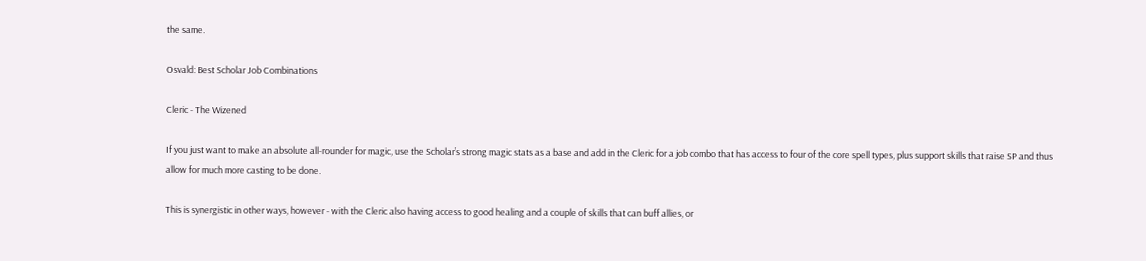the same.

Osvald: Best Scholar Job Combinations

Cleric - The Wizened

If you just want to make an absolute all-rounder for magic, use the Scholar’s strong magic stats as a base and add in the Cleric for a job combo that has access to four of the core spell types, plus support skills that raise SP and thus allow for much more casting to be done.

This is synergistic in other ways, however - with the Cleric also having access to good healing and a couple of skills that can buff allies, or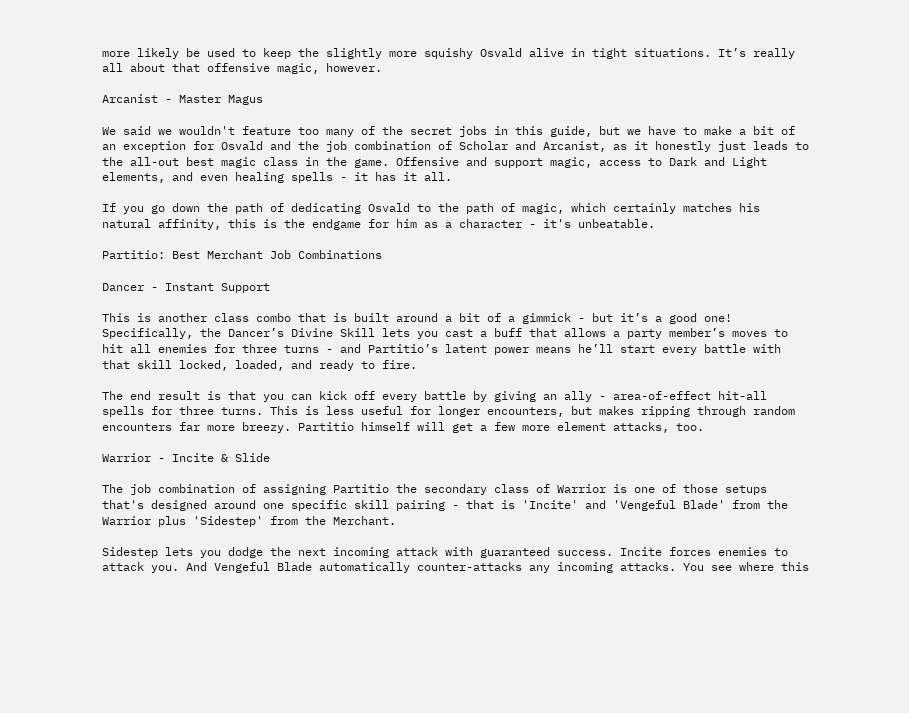more likely be used to keep the slightly more squishy Osvald alive in tight situations. It’s really all about that offensive magic, however.

Arcanist - Master Magus

We said we wouldn't feature too many of the secret jobs in this guide, but we have to make a bit of an exception for Osvald and the job combination of Scholar and Arcanist, as it honestly just leads to the all-out best magic class in the game. Offensive and support magic, access to Dark and Light elements, and even healing spells - it has it all.

If you go down the path of dedicating Osvald to the path of magic, which certainly matches his natural affinity, this is the endgame for him as a character - it's unbeatable.

Partitio: Best Merchant Job Combinations

Dancer - Instant Support

This is another class combo that is built around a bit of a gimmick - but it’s a good one! Specifically, the Dancer’s Divine Skill lets you cast a buff that allows a party member’s moves to hit all enemies for three turns - and Partitio’s latent power means he’ll start every battle with that skill locked, loaded, and ready to fire.

The end result is that you can kick off every battle by giving an ally - area-of-effect hit-all spells for three turns. This is less useful for longer encounters, but makes ripping through random encounters far more breezy. Partitio himself will get a few more element attacks, too.

Warrior - Incite & Slide

The job combination of assigning Partitio the secondary class of Warrior is one of those setups that's designed around one specific skill pairing - that is 'Incite' and 'Vengeful Blade' from the Warrior plus 'Sidestep' from the Merchant.

Sidestep lets you dodge the next incoming attack with guaranteed success. Incite forces enemies to attack you. And Vengeful Blade automatically counter-attacks any incoming attacks. You see where this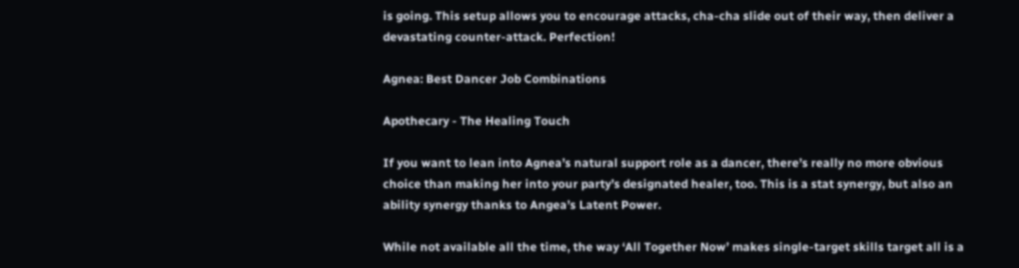is going. This setup allows you to encourage attacks, cha-cha slide out of their way, then deliver a devastating counter-attack. Perfection!

Agnea: Best Dancer Job Combinations

Apothecary - The Healing Touch

If you want to lean into Agnea’s natural support role as a dancer, there’s really no more obvious choice than making her into your party’s designated healer, too. This is a stat synergy, but also an ability synergy thanks to Angea’s Latent Power.

While not available all the time, the way ‘All Together Now’ makes single-target skills target all is a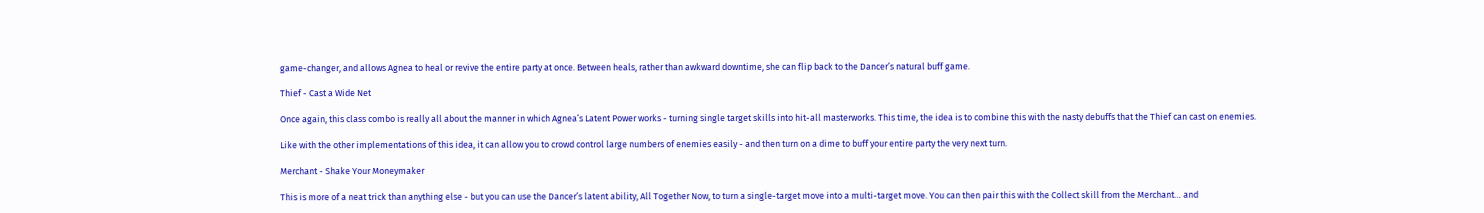game-changer, and allows Agnea to heal or revive the entire party at once. Between heals, rather than awkward downtime, she can flip back to the Dancer’s natural buff game.

Thief - Cast a Wide Net

Once again, this class combo is really all about the manner in which Agnea’s Latent Power works - turning single target skills into hit-all masterworks. This time, the idea is to combine this with the nasty debuffs that the Thief can cast on enemies.

Like with the other implementations of this idea, it can allow you to crowd control large numbers of enemies easily - and then turn on a dime to buff your entire party the very next turn.

Merchant - Shake Your Moneymaker

This is more of a neat trick than anything else - but you can use the Dancer’s latent ability, All Together Now, to turn a single-target move into a multi-target move. You can then pair this with the Collect skill from the Merchant… and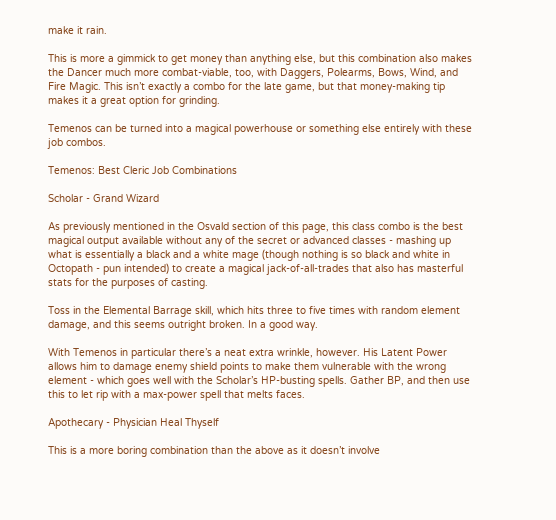make it rain.

This is more a gimmick to get money than anything else, but this combination also makes the Dancer much more combat-viable, too, with Daggers, Polearms, Bows, Wind, and Fire Magic. This isn’t exactly a combo for the late game, but that money-making tip makes it a great option for grinding.

Temenos can be turned into a magical powerhouse or something else entirely with these job combos.

Temenos: Best Cleric Job Combinations

Scholar - Grand Wizard

As previously mentioned in the Osvald section of this page, this class combo is the best magical output available without any of the secret or advanced classes - mashing up what is essentially a black and a white mage (though nothing is so black and white in Octopath - pun intended) to create a magical jack-of-all-trades that also has masterful stats for the purposes of casting.

Toss in the Elemental Barrage skill, which hits three to five times with random element damage, and this seems outright broken. In a good way.

With Temenos in particular there’s a neat extra wrinkle, however. His Latent Power allows him to damage enemy shield points to make them vulnerable with the wrong element - which goes well with the Scholar’s HP-busting spells. Gather BP, and then use this to let rip with a max-power spell that melts faces.

Apothecary - Physician Heal Thyself

This is a more boring combination than the above as it doesn’t involve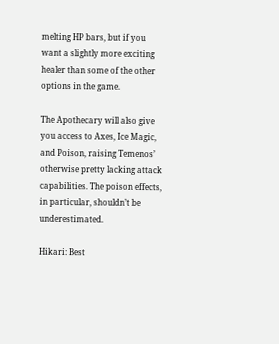melting HP bars, but if you want a slightly more exciting healer than some of the other options in the game.

The Apothecary will also give you access to Axes, Ice Magic, and Poison, raising Temenos’ otherwise pretty lacking attack capabilities. The poison effects, in particular, shouldn’t be underestimated.

Hikari: Best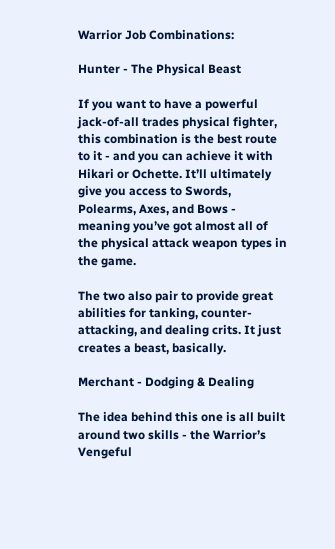Warrior Job Combinations:

Hunter - The Physical Beast

If you want to have a powerful jack-of-all trades physical fighter, this combination is the best route to it - and you can achieve it with Hikari or Ochette. It’ll ultimately give you access to Swords, Polearms, Axes, and Bows - meaning you’ve got almost all of the physical attack weapon types in the game.

The two also pair to provide great abilities for tanking, counter-attacking, and dealing crits. It just creates a beast, basically.

Merchant - Dodging & Dealing

The idea behind this one is all built around two skills - the Warrior’s Vengeful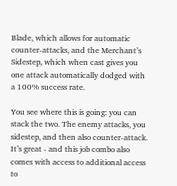Blade, which allows for automatic counter-attacks, and the Merchant’s Sidestep, which when cast gives you one attack automatically dodged with a 100% success rate.

You see where this is going: you can stack the two. The enemy attacks, you sidestep, and then also counter-attack. It’s great - and this job combo also comes with access to additional access to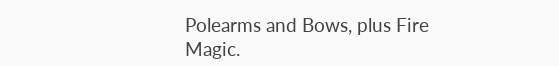Polearms and Bows, plus Fire Magic.